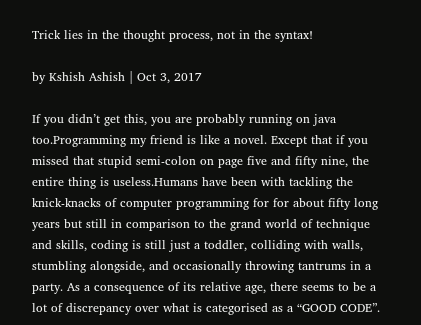Trick lies in the thought process, not in the syntax!

by Kshish Ashish | Oct 3, 2017

If you didn’t get this, you are probably running on java too.Programming my friend is like a novel. Except that if you missed that stupid semi-colon on page five and fifty nine, the entire thing is useless.Humans have been with tackling the knick-knacks of computer programming for for about fifty long years but still in comparison to the grand world of technique and skills, coding is still just a toddler, colliding with walls, stumbling alongside, and occasionally throwing tantrums in a party. As a consequence of its relative age, there seems to be a lot of discrepancy over what is categorised as a “GOOD CODE”.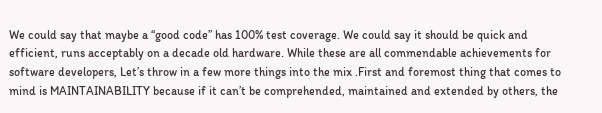We could say that maybe a “good code” has 100% test coverage. We could say it should be quick and efficient, runs acceptably on a decade old hardware. While these are all commendable achievements for software developers, Let’s throw in a few more things into the mix .First and foremost thing that comes to mind is MAINTAINABILITY because if it can’t be comprehended, maintained and extended by others, the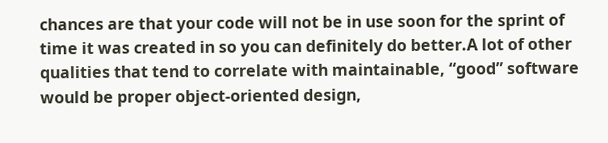chances are that your code will not be in use soon for the sprint of time it was created in so you can definitely do better.A lot of other qualities that tend to correlate with maintainable, “good” software would be proper object-oriented design,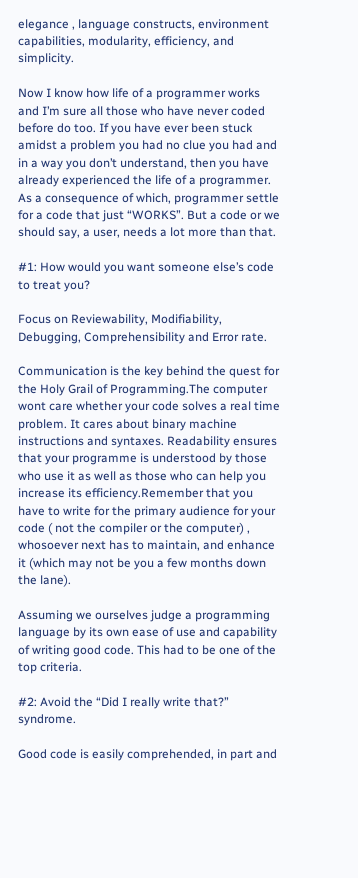elegance , language constructs, environment capabilities, modularity, efficiency, and simplicity.

Now I know how life of a programmer works and I’m sure all those who have never coded before do too. If you have ever been stuck amidst a problem you had no clue you had and in a way you don’t understand, then you have already experienced the life of a programmer. As a consequence of which, programmer settle for a code that just “WORKS”. But a code or we should say, a user, needs a lot more than that.

#1: How would you want someone else’s code to treat you?

Focus on Reviewability, Modifiability, Debugging, Comprehensibility and Error rate.

Communication is the key behind the quest for the Holy Grail of Programming.The computer wont care whether your code solves a real time problem. It cares about binary machine instructions and syntaxes. Readability ensures that your programme is understood by those who use it as well as those who can help you increase its efficiency.Remember that you have to write for the primary audience for your code ( not the compiler or the computer) , whosoever next has to maintain, and enhance it (which may not be you a few months down the lane).

Assuming we ourselves judge a programming language by its own ease of use and capability of writing good code. This had to be one of the top criteria.

#2: Avoid the “Did I really write that?” syndrome.

Good code is easily comprehended, in part and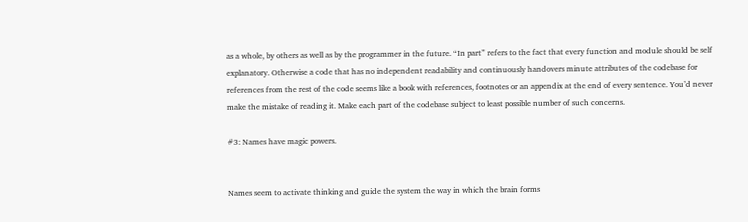as a whole, by others as well as by the programmer in the future. “In part” refers to the fact that every function and module should be self explanatory. Otherwise a code that has no independent readability and continuously handovers minute attributes of the codebase for references from the rest of the code seems like a book with references, footnotes or an appendix at the end of every sentence. You’d never make the mistake of reading it. Make each part of the codebase subject to least possible number of such concerns.

#3: Names have magic powers.


Names seem to activate thinking and guide the system the way in which the brain forms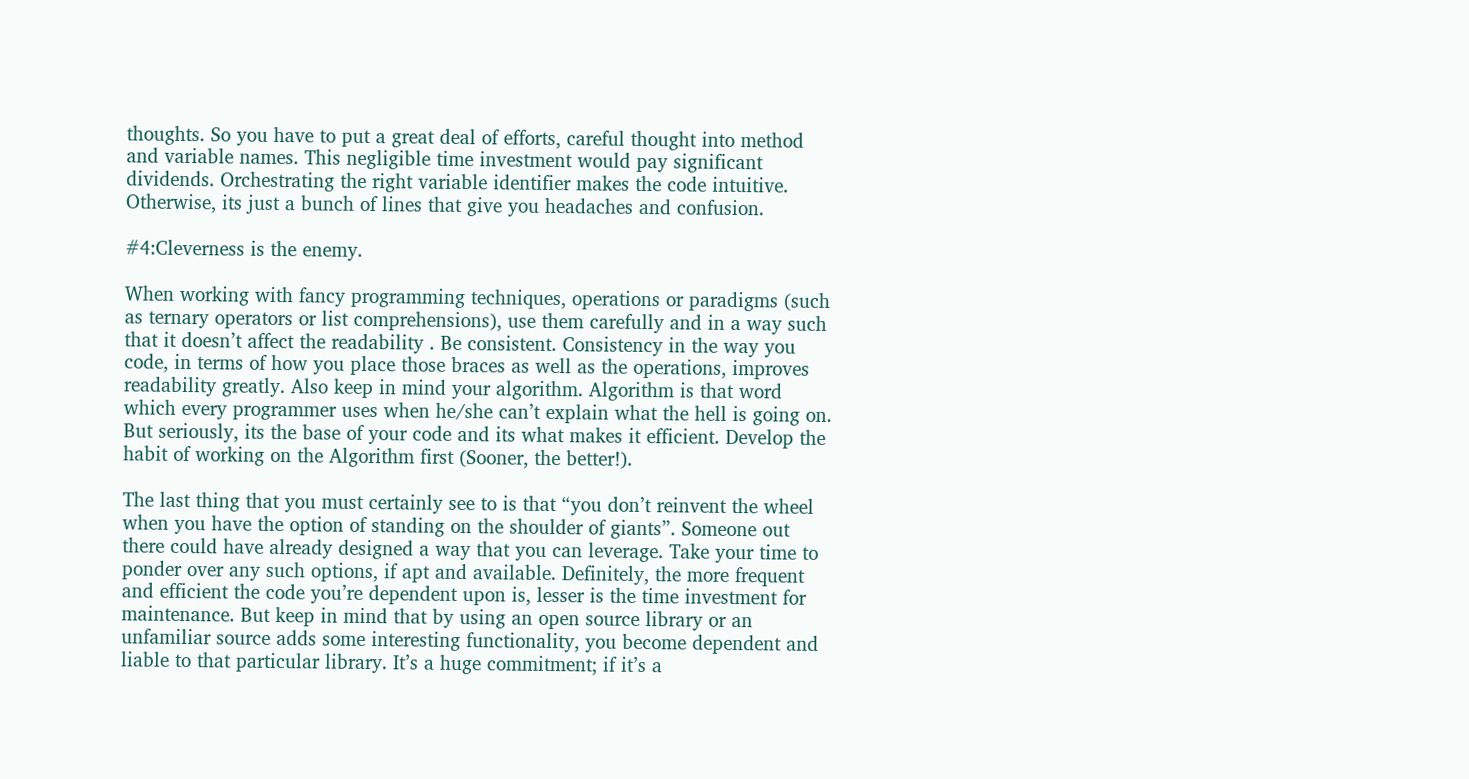thoughts. So you have to put a great deal of efforts, careful thought into method and variable names. This negligible time investment would pay significant dividends. Orchestrating the right variable identifier makes the code intuitive. Otherwise, its just a bunch of lines that give you headaches and confusion.

#4:Cleverness is the enemy.

When working with fancy programming techniques, operations or paradigms (such as ternary operators or list comprehensions), use them carefully and in a way such that it doesn’t affect the readability . Be consistent. Consistency in the way you code, in terms of how you place those braces as well as the operations, improves readability greatly. Also keep in mind your algorithm. Algorithm is that word which every programmer uses when he/she can’t explain what the hell is going on. But seriously, its the base of your code and its what makes it efficient. Develop the habit of working on the Algorithm first (Sooner, the better!).

The last thing that you must certainly see to is that “you don’t reinvent the wheel when you have the option of standing on the shoulder of giants”. Someone out there could have already designed a way that you can leverage. Take your time to ponder over any such options, if apt and available. Definitely, the more frequent and efficient the code you’re dependent upon is, lesser is the time investment for maintenance. But keep in mind that by using an open source library or an unfamiliar source adds some interesting functionality, you become dependent and liable to that particular library. It’s a huge commitment; if it’s a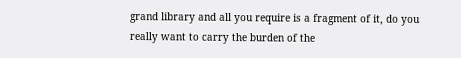grand library and all you require is a fragment of it, do you really want to carry the burden of the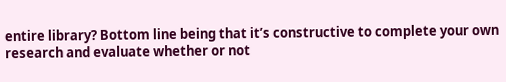entire library? Bottom line being that it’s constructive to complete your own research and evaluate whether or not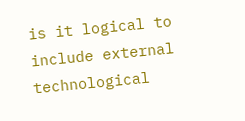is it logical to include external technological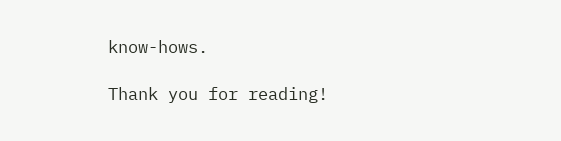know-hows.

Thank you for reading!